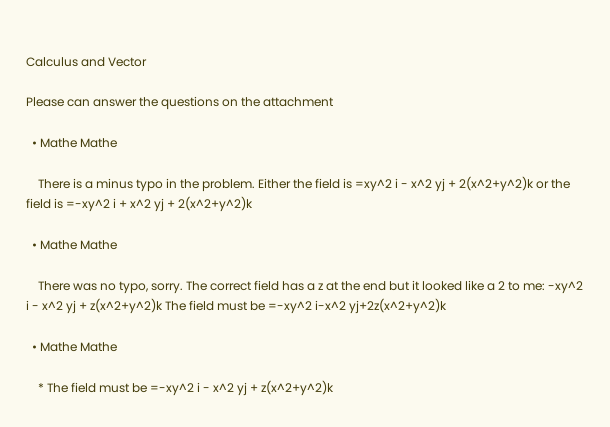Calculus and Vector

Please can answer the questions on the attachment

  • Mathe Mathe

    There is a minus typo in the problem. Either the field is =xy^2 i - x^2 yj + 2(x^2+y^2)k or the field is =-xy^2 i + x^2 yj + 2(x^2+y^2)k

  • Mathe Mathe

    There was no typo, sorry. The correct field has a z at the end but it looked like a 2 to me: -xy^2 i - x^2 yj + z(x^2+y^2)k The field must be =-xy^2 i-x^2 yj+2z(x^2+y^2)k

  • Mathe Mathe

    * The field must be =-xy^2 i - x^2 yj + z(x^2+y^2)k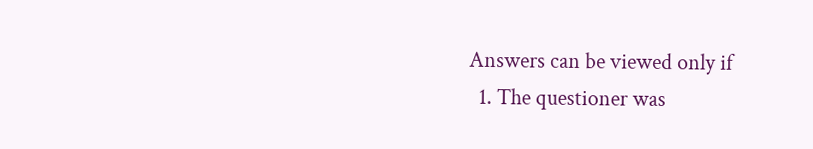Answers can be viewed only if
  1. The questioner was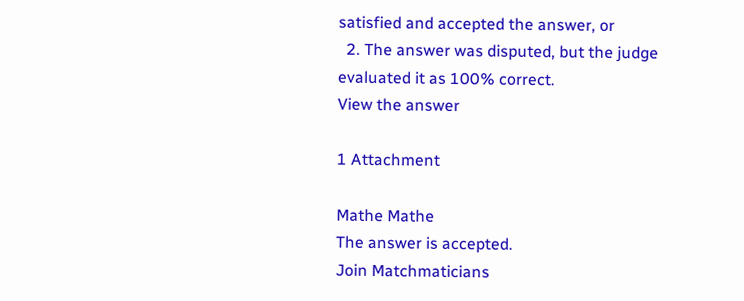satisfied and accepted the answer, or
  2. The answer was disputed, but the judge evaluated it as 100% correct.
View the answer

1 Attachment

Mathe Mathe
The answer is accepted.
Join Matchmaticians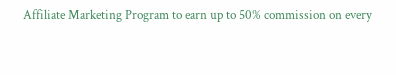Affiliate Marketing Program to earn up to 50% commission on every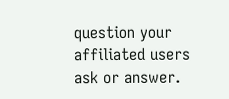question your affiliated users ask or answer.